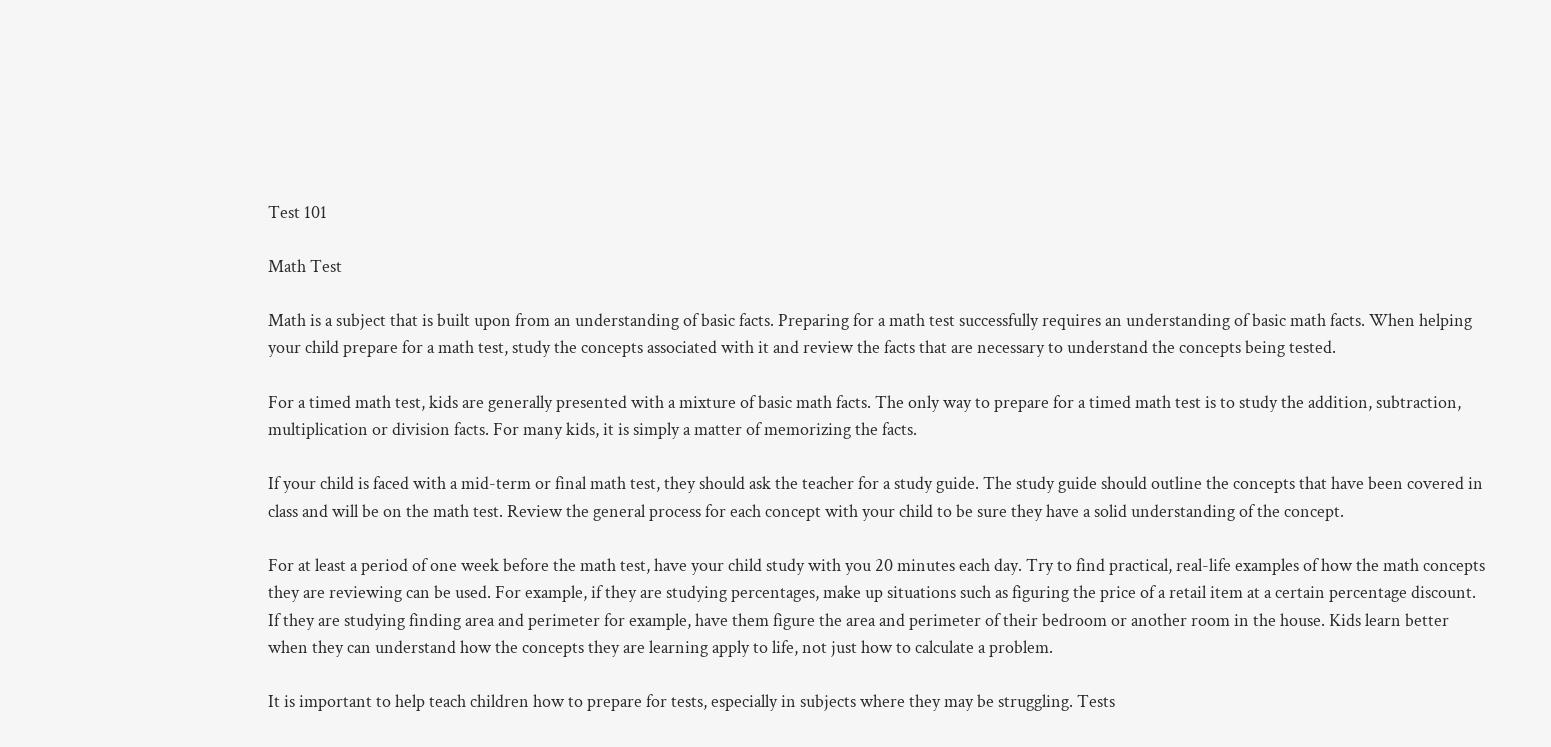Test 101

Math Test

Math is a subject that is built upon from an understanding of basic facts. Preparing for a math test successfully requires an understanding of basic math facts. When helping your child prepare for a math test, study the concepts associated with it and review the facts that are necessary to understand the concepts being tested.

For a timed math test, kids are generally presented with a mixture of basic math facts. The only way to prepare for a timed math test is to study the addition, subtraction, multiplication or division facts. For many kids, it is simply a matter of memorizing the facts.

If your child is faced with a mid-term or final math test, they should ask the teacher for a study guide. The study guide should outline the concepts that have been covered in class and will be on the math test. Review the general process for each concept with your child to be sure they have a solid understanding of the concept.

For at least a period of one week before the math test, have your child study with you 20 minutes each day. Try to find practical, real-life examples of how the math concepts they are reviewing can be used. For example, if they are studying percentages, make up situations such as figuring the price of a retail item at a certain percentage discount. If they are studying finding area and perimeter for example, have them figure the area and perimeter of their bedroom or another room in the house. Kids learn better when they can understand how the concepts they are learning apply to life, not just how to calculate a problem.

It is important to help teach children how to prepare for tests, especially in subjects where they may be struggling. Tests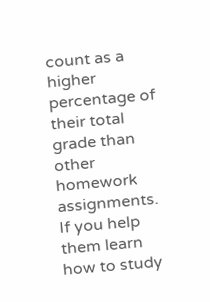count as a higher percentage of their total grade than other homework assignments. If you help them learn how to study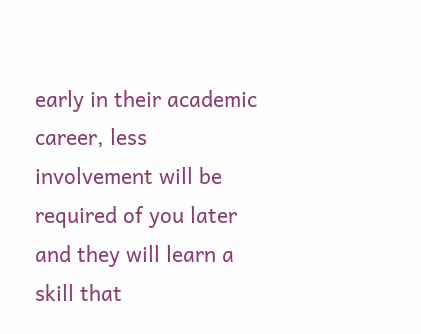early in their academic career, less involvement will be required of you later and they will learn a skill that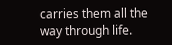carries them all the way through life.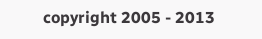copyright 2005 - 2013